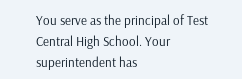You serve as the principal of Test Central High School. Your superintendent has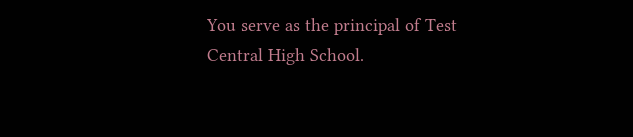You serve as the principal of Test Central High School.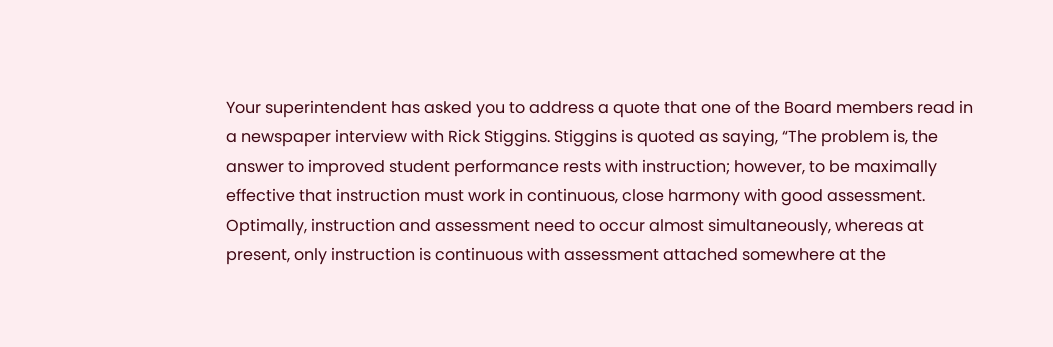Your superintendent has asked you to address a quote that one of the Board members read in a newspaper interview with Rick Stiggins. Stiggins is quoted as saying, “The problem is, the answer to improved student performance rests with instruction; however, to be maximally effective that instruction must work in continuous, close harmony with good assessment. Optimally, instruction and assessment need to occur almost simultaneously, whereas at present, only instruction is continuous with assessment attached somewhere at the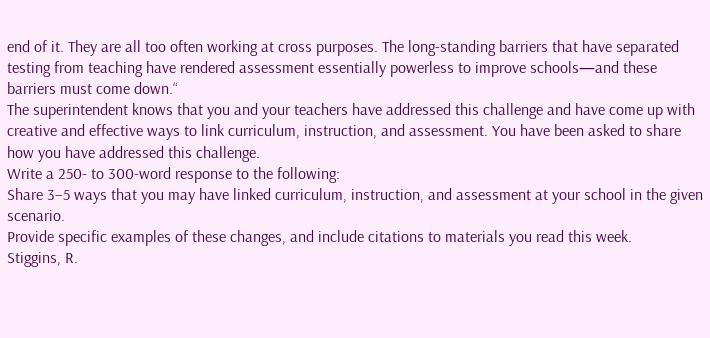end of it. They are all too often working at cross purposes. The long-standing barriers that have separated testing from teaching have rendered assessment essentially powerless to improve schools—and these barriers must come down.“
The superintendent knows that you and your teachers have addressed this challenge and have come up with creative and effective ways to link curriculum, instruction, and assessment. You have been asked to share how you have addressed this challenge.
Write a 250- to 300-word response to the following:
Share 3–5 ways that you may have linked curriculum, instruction, and assessment at your school in the given scenario.
Provide specific examples of these changes, and include citations to materials you read this week.
Stiggins, R.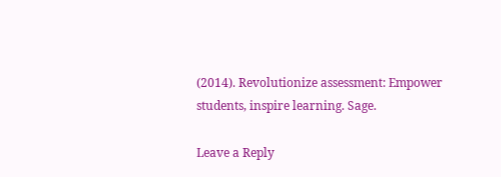(2014). Revolutionize assessment: Empower students, inspire learning. Sage.

Leave a Reply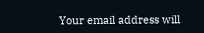Your email address will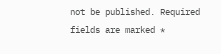not be published. Required fields are marked *